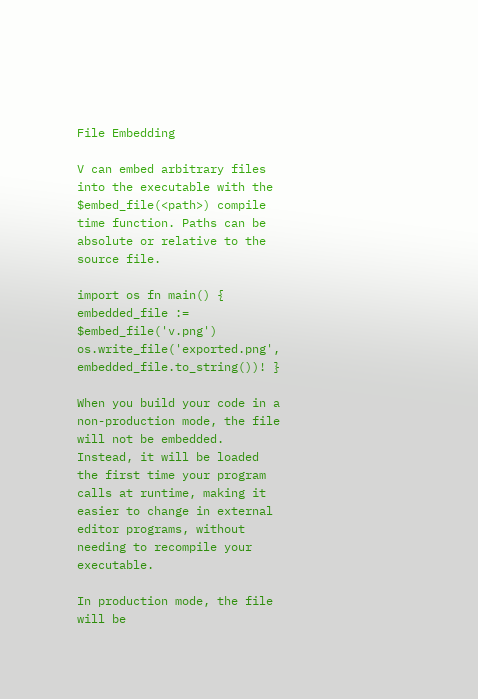File Embedding

V can embed arbitrary files into the executable with the $embed_file(<path>) compile time function. Paths can be absolute or relative to the source file.

import os fn main() { embedded_file := $embed_file('v.png') os.write_file('exported.png', embedded_file.to_string())! }

When you build your code in a non-production mode, the file will not be embedded. Instead, it will be loaded the first time your program calls at runtime, making it easier to change in external editor programs, without needing to recompile your executable.

In production mode, the file will be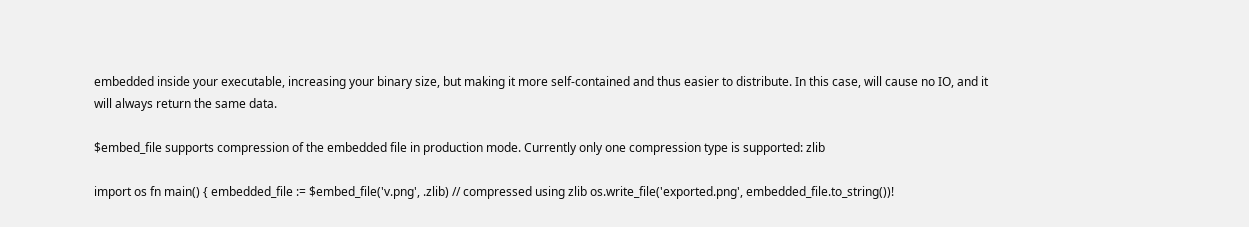embedded inside your executable, increasing your binary size, but making it more self-contained and thus easier to distribute. In this case, will cause no IO, and it will always return the same data.

$embed_file supports compression of the embedded file in production mode. Currently only one compression type is supported: zlib

import os fn main() { embedded_file := $embed_file('v.png', .zlib) // compressed using zlib os.write_file('exported.png', embedded_file.to_string())!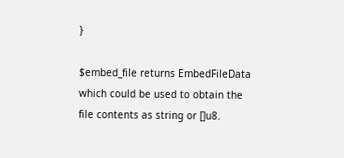}

$embed_file returns EmbedFileData which could be used to obtain the file contents as string or []u8.